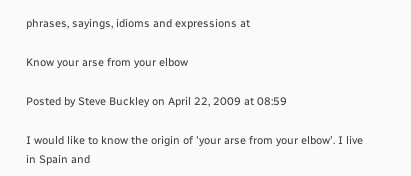phrases, sayings, idioms and expressions at

Know your arse from your elbow

Posted by Steve Buckley on April 22, 2009 at 08:59

I would like to know the origin of 'your arse from your elbow'. I live in Spain and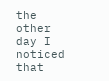the other day I noticed that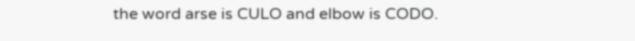the word arse is CULO and elbow is CODO.